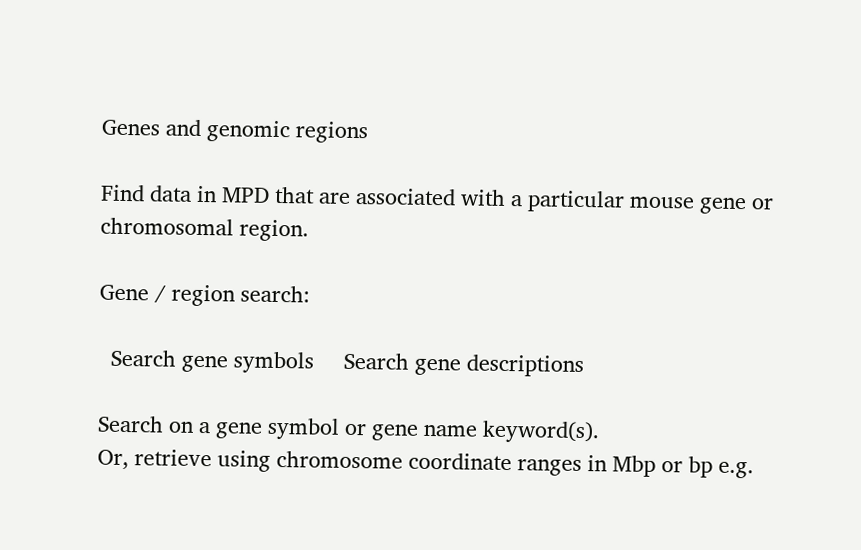Genes and genomic regions

Find data in MPD that are associated with a particular mouse gene or chromosomal region.

Gene / region search:

  Search gene symbols     Search gene descriptions

Search on a gene symbol or gene name keyword(s).
Or, retrieve using chromosome coordinate ranges in Mbp or bp e.g.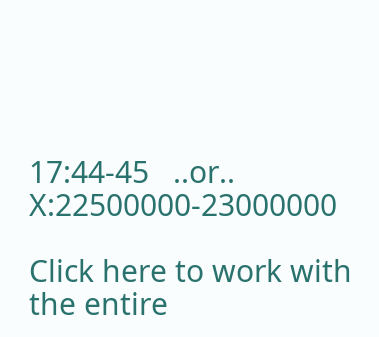17:44-45   ..or..   X:22500000-23000000

Click here to work with the entire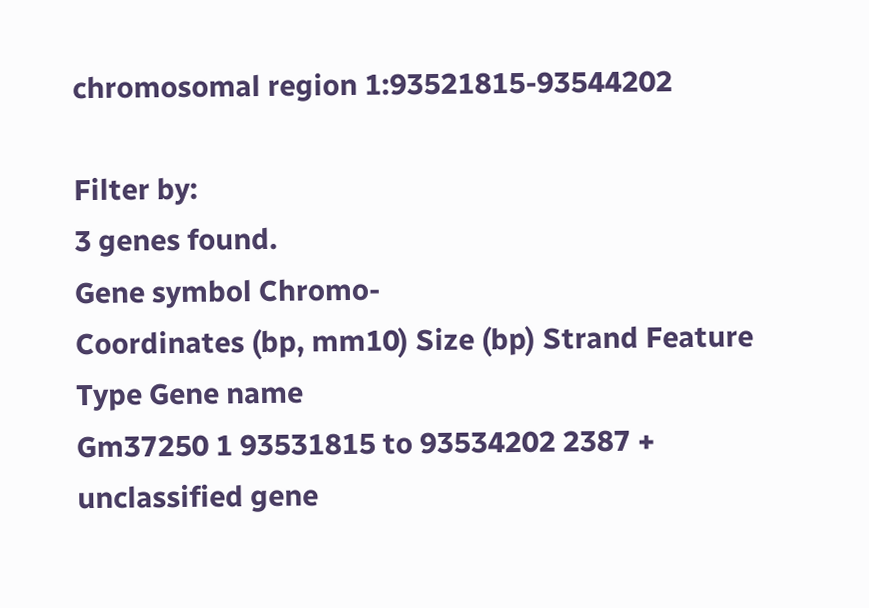chromosomal region 1:93521815-93544202

Filter by:
3 genes found.
Gene symbol Chromo-
Coordinates (bp, mm10) Size (bp) Strand Feature Type Gene name
Gm37250 1 93531815 to 93534202 2387 + unclassified gene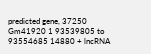predicted gene, 37250
Gm41920 1 93539805 to 93554685 14880 + lncRNA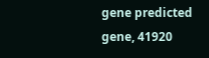gene predicted gene, 41920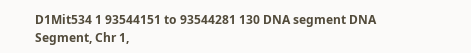D1Mit534 1 93544151 to 93544281 130 DNA segment DNA Segment, Chr 1,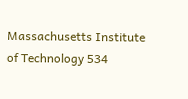Massachusetts Institute of Technology 534